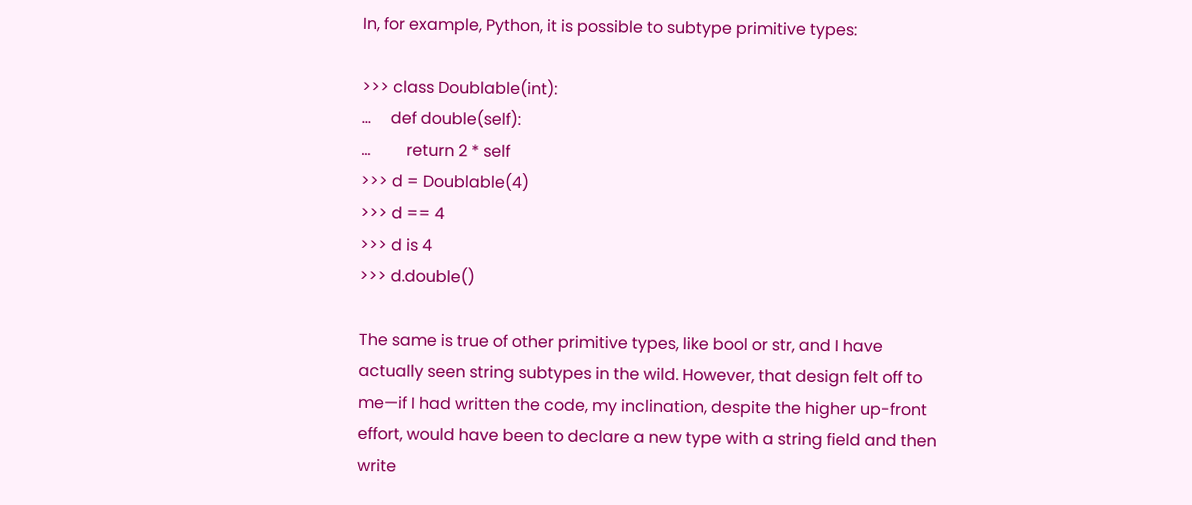In, for example, Python, it is possible to subtype primitive types:

>>> class Doublable(int):
...     def double(self):
...         return 2 * self
>>> d = Doublable(4)
>>> d == 4
>>> d is 4
>>> d.double()

The same is true of other primitive types, like bool or str, and I have actually seen string subtypes in the wild. However, that design felt off to me—if I had written the code, my inclination, despite the higher up-front effort, would have been to declare a new type with a string field and then write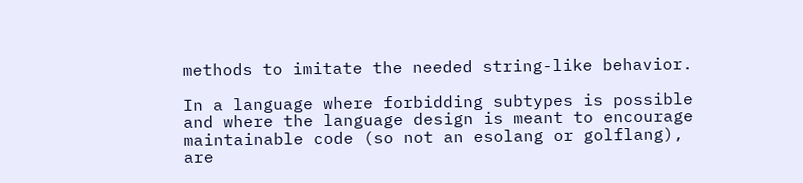methods to imitate the needed string-like behavior.

In a language where forbidding subtypes is possible and where the language design is meant to encourage maintainable code (so not an esolang or golflang), are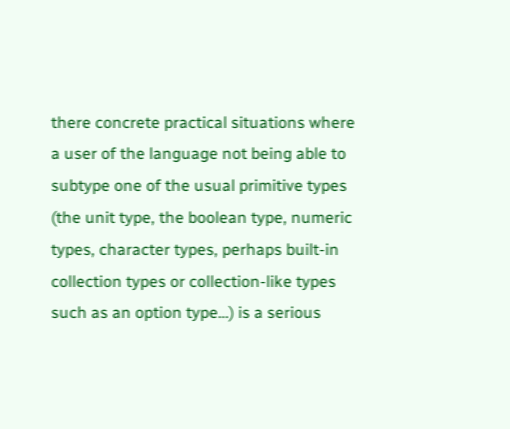there concrete practical situations where a user of the language not being able to subtype one of the usual primitive types (the unit type, the boolean type, numeric types, character types, perhaps built-in collection types or collection-like types such as an option type…) is a serious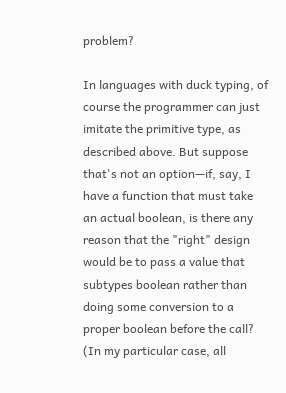problem?

In languages with duck typing, of course the programmer can just imitate the primitive type, as described above. But suppose that's not an option—if, say, I have a function that must take an actual boolean, is there any reason that the "right" design would be to pass a value that subtypes boolean rather than doing some conversion to a proper boolean before the call? (In my particular case, all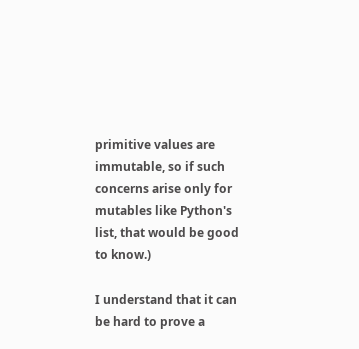primitive values are immutable, so if such concerns arise only for mutables like Python's list, that would be good to know.)

I understand that it can be hard to prove a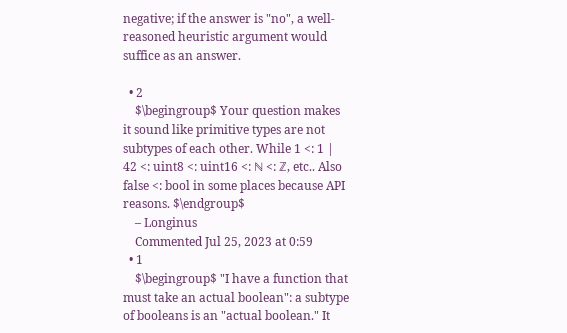negative; if the answer is "no", a well-reasoned heuristic argument would suffice as an answer.

  • 2
    $\begingroup$ Your question makes it sound like primitive types are not subtypes of each other. While 1 <: 1 | 42 <: uint8 <: uint16 <: ℕ <: ℤ, etc.. Also false <: bool in some places because API reasons. $\endgroup$
    – Longinus
    Commented Jul 25, 2023 at 0:59
  • 1
    $\begingroup$ "I have a function that must take an actual boolean": a subtype of booleans is an "actual boolean." It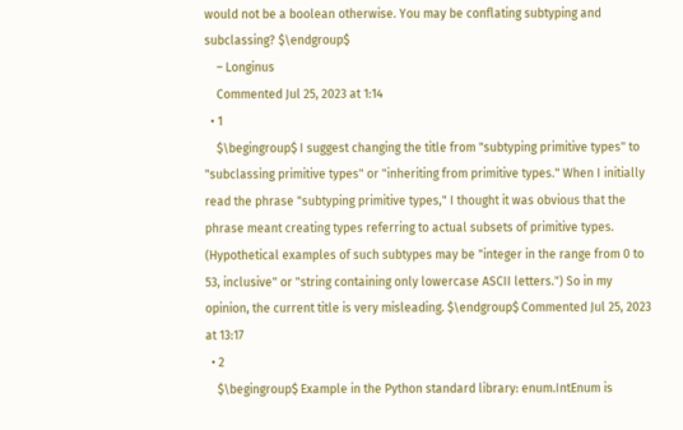would not be a boolean otherwise. You may be conflating subtyping and subclassing? $\endgroup$
    – Longinus
    Commented Jul 25, 2023 at 1:14
  • 1
    $\begingroup$ I suggest changing the title from "subtyping primitive types" to "subclassing primitive types" or "inheriting from primitive types." When I initially read the phrase "subtyping primitive types," I thought it was obvious that the phrase meant creating types referring to actual subsets of primitive types. (Hypothetical examples of such subtypes may be "integer in the range from 0 to 53, inclusive" or "string containing only lowercase ASCII letters.") So in my opinion, the current title is very misleading. $\endgroup$ Commented Jul 25, 2023 at 13:17
  • 2
    $\begingroup$ Example in the Python standard library: enum.IntEnum is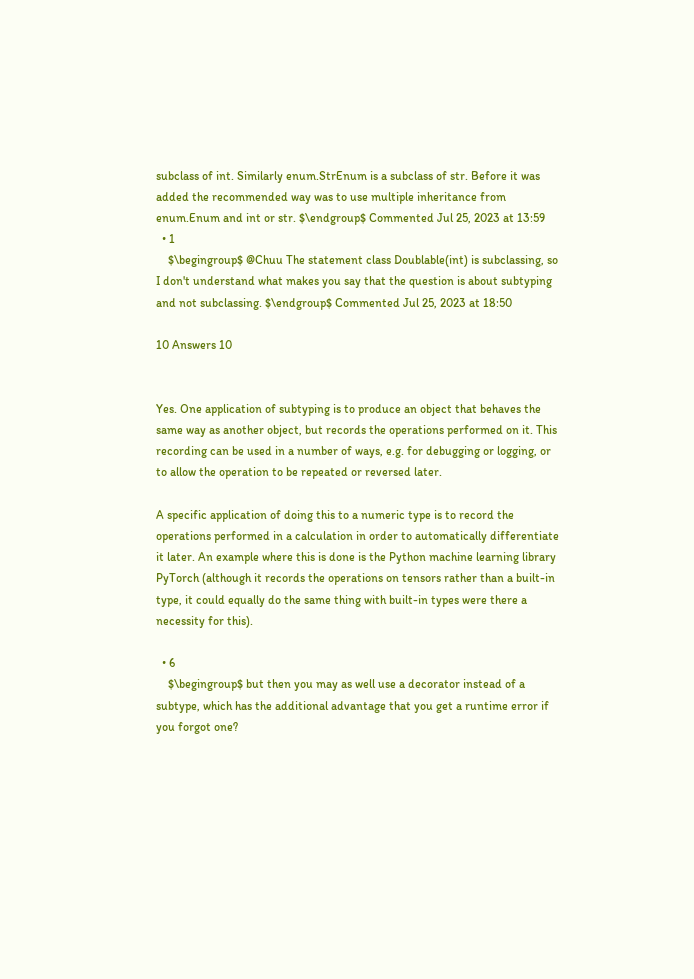subclass of int. Similarly enum.StrEnum is a subclass of str. Before it was added the recommended way was to use multiple inheritance from enum.Enum and int or str. $\endgroup$ Commented Jul 25, 2023 at 13:59
  • 1
    $\begingroup$ @Chuu The statement class Doublable(int) is subclassing, so I don't understand what makes you say that the question is about subtyping and not subclassing. $\endgroup$ Commented Jul 25, 2023 at 18:50

10 Answers 10


Yes. One application of subtyping is to produce an object that behaves the same way as another object, but records the operations performed on it. This recording can be used in a number of ways, e.g. for debugging or logging, or to allow the operation to be repeated or reversed later.

A specific application of doing this to a numeric type is to record the operations performed in a calculation in order to automatically differentiate it later. An example where this is done is the Python machine learning library PyTorch (although it records the operations on tensors rather than a built-in type, it could equally do the same thing with built-in types were there a necessity for this).

  • 6
    $\begingroup$ but then you may as well use a decorator instead of a subtype, which has the additional advantage that you get a runtime error if you forgot one?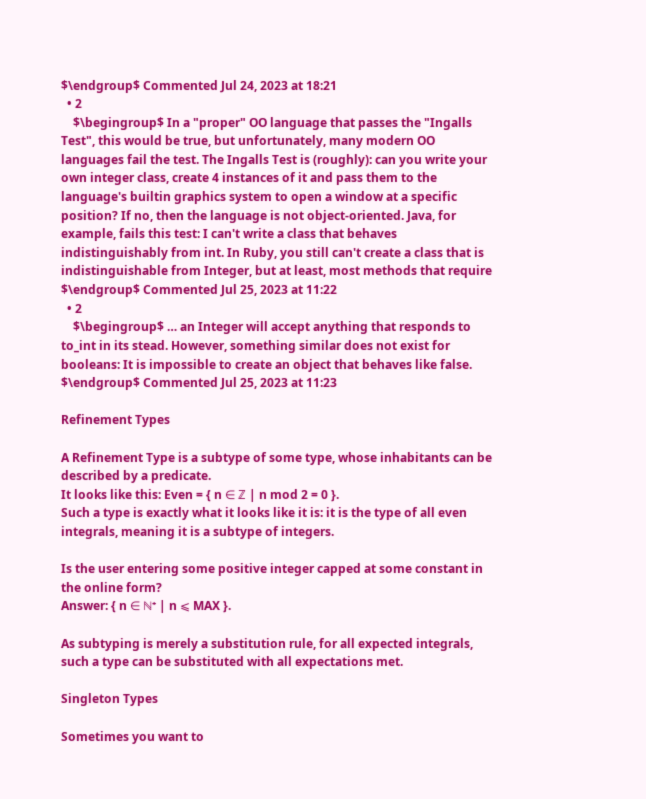$\endgroup$ Commented Jul 24, 2023 at 18:21
  • 2
    $\begingroup$ In a "proper" OO language that passes the "Ingalls Test", this would be true, but unfortunately, many modern OO languages fail the test. The Ingalls Test is (roughly): can you write your own integer class, create 4 instances of it and pass them to the language's builtin graphics system to open a window at a specific position? If no, then the language is not object-oriented. Java, for example, fails this test: I can't write a class that behaves indistinguishably from int. In Ruby, you still can't create a class that is indistinguishable from Integer, but at least, most methods that require $\endgroup$ Commented Jul 25, 2023 at 11:22
  • 2
    $\begingroup$ … an Integer will accept anything that responds to to_int in its stead. However, something similar does not exist for booleans: It is impossible to create an object that behaves like false. $\endgroup$ Commented Jul 25, 2023 at 11:23

Refinement Types

A Refinement Type is a subtype of some type, whose inhabitants can be described by a predicate.
It looks like this: Even = { n ∈ ℤ | n mod 2 = 0 }.
Such a type is exactly what it looks like it is: it is the type of all even integrals, meaning it is a subtype of integers.

Is the user entering some positive integer capped at some constant in the online form?
Answer: { n ∈ ℕ⁺ | n ⩽ MAX }.

As subtyping is merely a substitution rule, for all expected integrals, such a type can be substituted with all expectations met.

Singleton Types

Sometimes you want to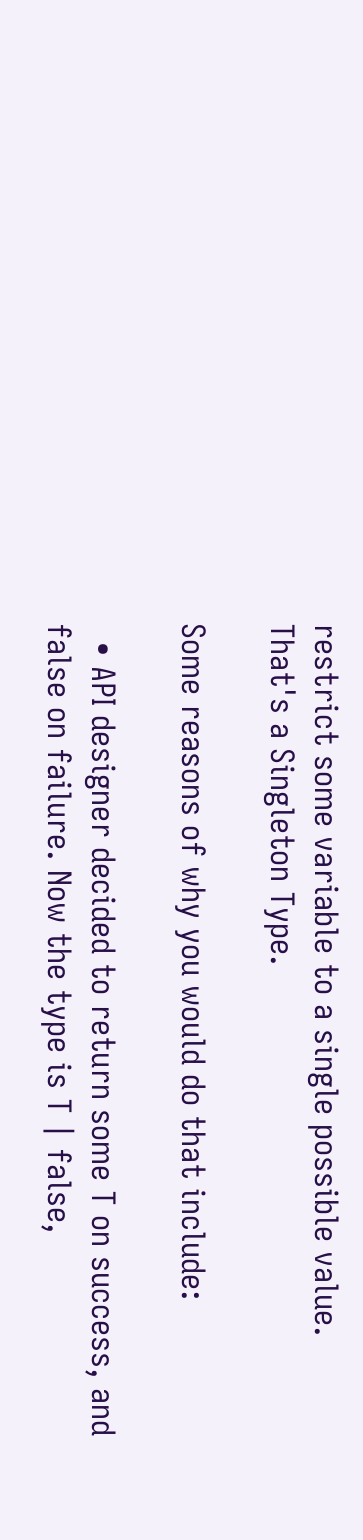restrict some variable to a single possible value.
That's a Singleton Type.

Some reasons of why you would do that include:

  • API designer decided to return some T on success, and false on failure. Now the type is T | false,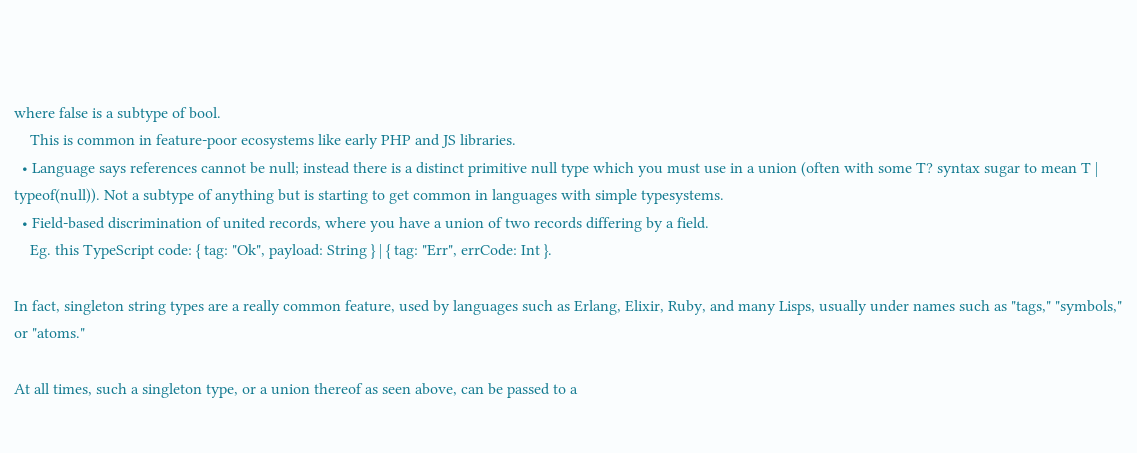where false is a subtype of bool.
    This is common in feature-poor ecosystems like early PHP and JS libraries.
  • Language says references cannot be null; instead there is a distinct primitive null type which you must use in a union (often with some T? syntax sugar to mean T | typeof(null)). Not a subtype of anything but is starting to get common in languages with simple typesystems.
  • Field-based discrimination of united records, where you have a union of two records differing by a field.
    Eg. this TypeScript code: { tag: "Ok", payload: String } | { tag: "Err", errCode: Int }.

In fact, singleton string types are a really common feature, used by languages such as Erlang, Elixir, Ruby, and many Lisps, usually under names such as "tags," "symbols," or "atoms."

At all times, such a singleton type, or a union thereof as seen above, can be passed to a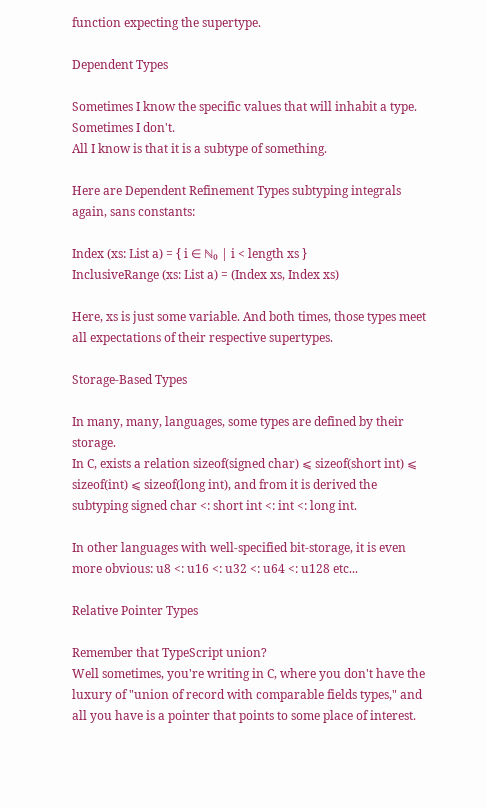function expecting the supertype.

Dependent Types

Sometimes I know the specific values that will inhabit a type.
Sometimes I don't.
All I know is that it is a subtype of something.

Here are Dependent Refinement Types subtyping integrals again, sans constants:

Index (xs: List a) = { i ∈ ℕ₀ | i < length xs }
InclusiveRange (xs: List a) = (Index xs, Index xs)

Here, xs is just some variable. And both times, those types meet all expectations of their respective supertypes.

Storage-Based Types

In many, many, languages, some types are defined by their storage.
In C, exists a relation sizeof(signed char) ⩽ sizeof(short int) ⩽ sizeof(int) ⩽ sizeof(long int), and from it is derived the subtyping signed char <: short int <: int <: long int.

In other languages with well-specified bit-storage, it is even more obvious: u8 <: u16 <: u32 <: u64 <: u128 etc...

Relative Pointer Types

Remember that TypeScript union?
Well sometimes, you're writing in C, where you don't have the luxury of "union of record with comparable fields types," and all you have is a pointer that points to some place of interest.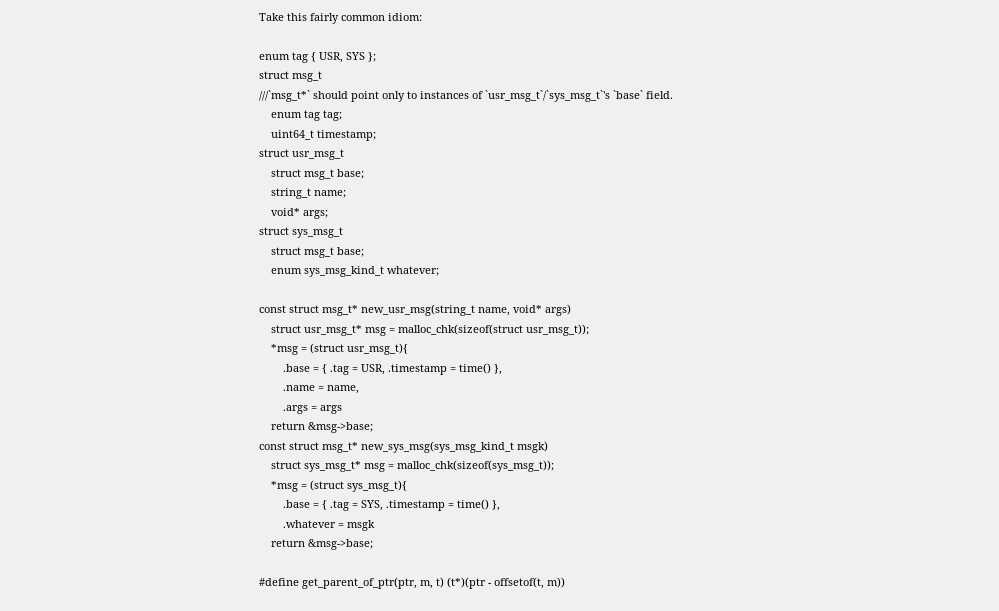Take this fairly common idiom:

enum tag { USR, SYS };
struct msg_t
///`msg_t*` should point only to instances of `usr_msg_t`/`sys_msg_t`'s `base` field.
    enum tag tag;
    uint64_t timestamp;
struct usr_msg_t
    struct msg_t base;
    string_t name;
    void* args;
struct sys_msg_t
    struct msg_t base;
    enum sys_msg_kind_t whatever;

const struct msg_t* new_usr_msg(string_t name, void* args)
    struct usr_msg_t* msg = malloc_chk(sizeof(struct usr_msg_t));
    *msg = (struct usr_msg_t){
        .base = { .tag = USR, .timestamp = time() },
        .name = name,
        .args = args
    return &msg->base;
const struct msg_t* new_sys_msg(sys_msg_kind_t msgk)
    struct sys_msg_t* msg = malloc_chk(sizeof(sys_msg_t));
    *msg = (struct sys_msg_t){
        .base = { .tag = SYS, .timestamp = time() },
        .whatever = msgk
    return &msg->base;

#define get_parent_of_ptr(ptr, m, t) (t*)(ptr - offsetof(t, m))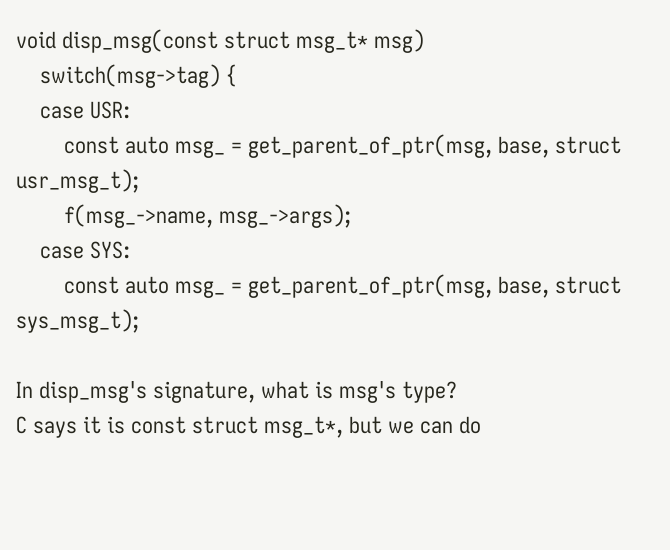void disp_msg(const struct msg_t* msg)
    switch(msg->tag) {
    case USR:
        const auto msg_ = get_parent_of_ptr(msg, base, struct usr_msg_t);
        f(msg_->name, msg_->args);
    case SYS:
        const auto msg_ = get_parent_of_ptr(msg, base, struct sys_msg_t);

In disp_msg's signature, what is msg's type?
C says it is const struct msg_t*, but we can do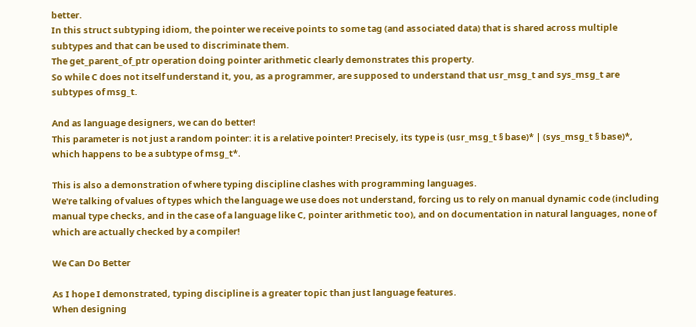better.
In this struct subtyping idiom, the pointer we receive points to some tag (and associated data) that is shared across multiple subtypes and that can be used to discriminate them.
The get_parent_of_ptr operation doing pointer arithmetic clearly demonstrates this property.
So while C does not itself understand it, you, as a programmer, are supposed to understand that usr_msg_t and sys_msg_t are subtypes of msg_t.

And as language designers, we can do better!
This parameter is not just a random pointer: it is a relative pointer! Precisely, its type is (usr_msg_t § base)* | (sys_msg_t § base)*, which happens to be a subtype of msg_t*.

This is also a demonstration of where typing discipline clashes with programming languages.
We're talking of values of types which the language we use does not understand, forcing us to rely on manual dynamic code (including manual type checks, and in the case of a language like C, pointer arithmetic too), and on documentation in natural languages, none of which are actually checked by a compiler!

We Can Do Better

As I hope I demonstrated, typing discipline is a greater topic than just language features.
When designing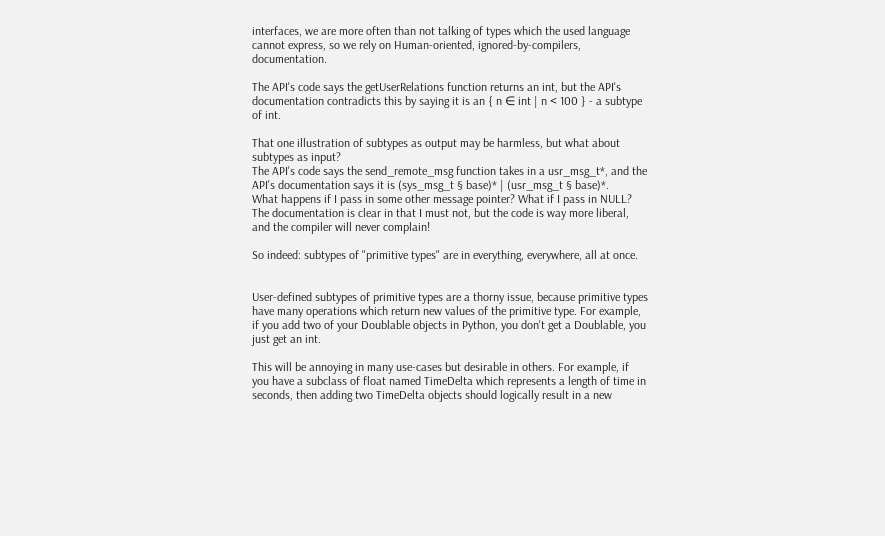interfaces, we are more often than not talking of types which the used language cannot express, so we rely on Human-oriented, ignored-by-compilers, documentation.

The API's code says the getUserRelations function returns an int, but the API's documentation contradicts this by saying it is an { n ∈ int | n < 100 } - a subtype of int.

That one illustration of subtypes as output may be harmless, but what about subtypes as input?
The API's code says the send_remote_msg function takes in a usr_msg_t*, and the API's documentation says it is (sys_msg_t § base)* | (usr_msg_t § base)*.
What happens if I pass in some other message pointer? What if I pass in NULL?
The documentation is clear in that I must not, but the code is way more liberal, and the compiler will never complain!

So indeed: subtypes of "primitive types" are in everything, everywhere, all at once.


User-defined subtypes of primitive types are a thorny issue, because primitive types have many operations which return new values of the primitive type. For example, if you add two of your Doublable objects in Python, you don't get a Doublable, you just get an int.

This will be annoying in many use-cases but desirable in others. For example, if you have a subclass of float named TimeDelta which represents a length of time in seconds, then adding two TimeDelta objects should logically result in a new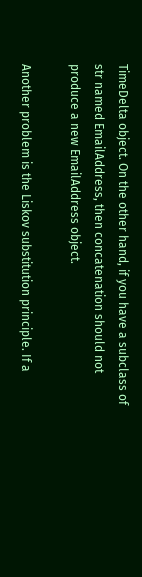TimeDelta object. On the other hand, if you have a subclass of str named EmailAddress, then concatenation should not produce a new EmailAddress object.

Another problem is the Liskov substitution principle. If a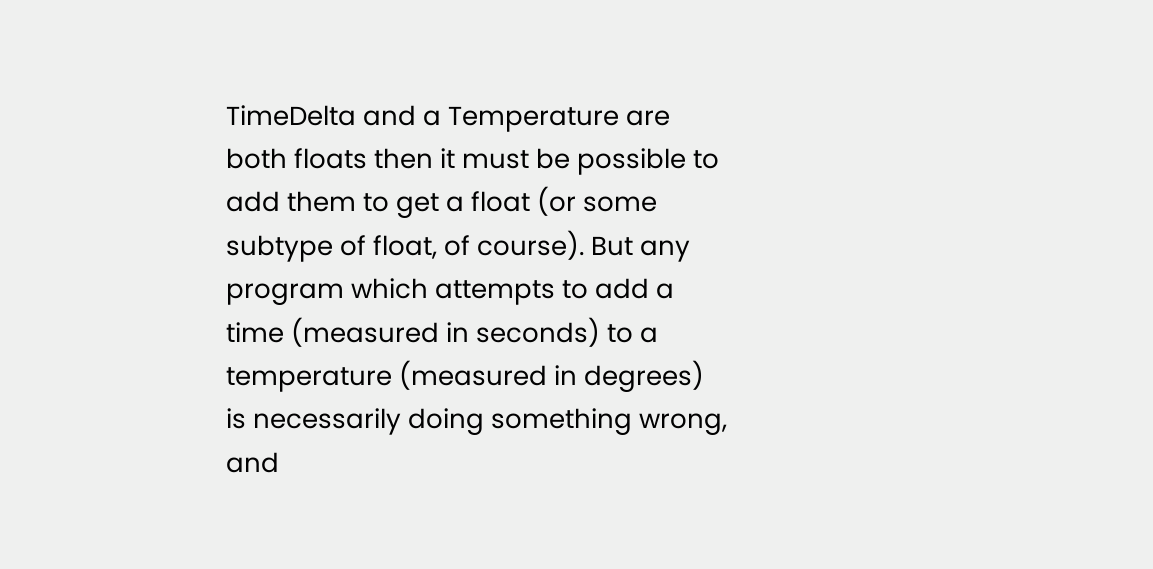TimeDelta and a Temperature are both floats then it must be possible to add them to get a float (or some subtype of float, of course). But any program which attempts to add a time (measured in seconds) to a temperature (measured in degrees) is necessarily doing something wrong, and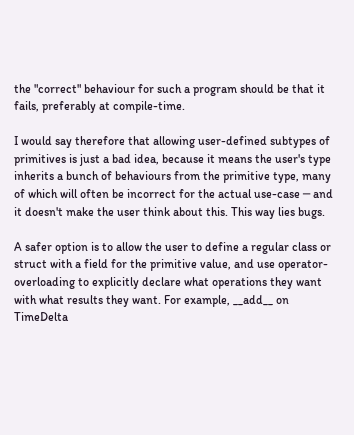the "correct" behaviour for such a program should be that it fails, preferably at compile-time.

I would say therefore that allowing user-defined subtypes of primitives is just a bad idea, because it means the user's type inherits a bunch of behaviours from the primitive type, many of which will often be incorrect for the actual use-case ─ and it doesn't make the user think about this. This way lies bugs.

A safer option is to allow the user to define a regular class or struct with a field for the primitive value, and use operator-overloading to explicitly declare what operations they want with what results they want. For example, __add__ on TimeDelta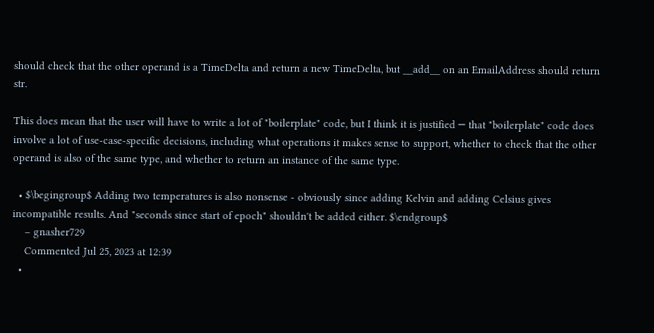should check that the other operand is a TimeDelta and return a new TimeDelta, but __add__ on an EmailAddress should return str.

This does mean that the user will have to write a lot of "boilerplate" code, but I think it is justified ─ that "boilerplate" code does involve a lot of use-case-specific decisions, including what operations it makes sense to support, whether to check that the other operand is also of the same type, and whether to return an instance of the same type.

  • $\begingroup$ Adding two temperatures is also nonsense - obviously since adding Kelvin and adding Celsius gives incompatible results. And "seconds since start of epoch" shouldn't be added either. $\endgroup$
    – gnasher729
    Commented Jul 25, 2023 at 12:39
  •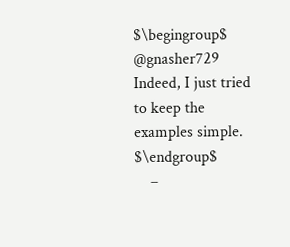$\begingroup$ @gnasher729 Indeed, I just tried to keep the examples simple. $\endgroup$
    –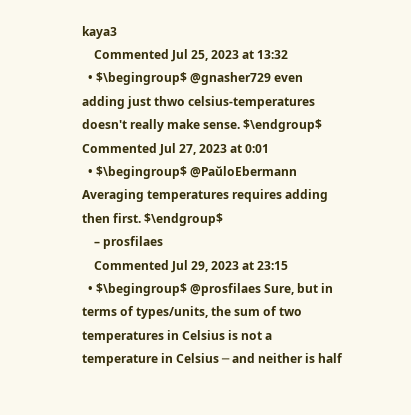kaya3
    Commented Jul 25, 2023 at 13:32
  • $\begingroup$ @gnasher729 even adding just thwo celsius-temperatures doesn't really make sense. $\endgroup$ Commented Jul 27, 2023 at 0:01
  • $\begingroup$ @PaŭloEbermann Averaging temperatures requires adding then first. $\endgroup$
    – prosfilaes
    Commented Jul 29, 2023 at 23:15
  • $\begingroup$ @prosfilaes Sure, but in terms of types/units, the sum of two temperatures in Celsius is not a temperature in Celsius ─ and neither is half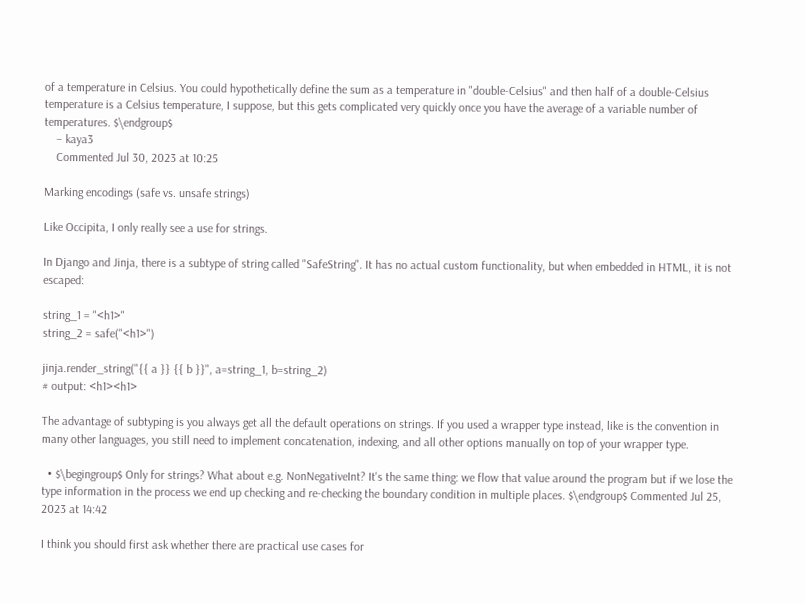of a temperature in Celsius. You could hypothetically define the sum as a temperature in "double-Celsius" and then half of a double-Celsius temperature is a Celsius temperature, I suppose, but this gets complicated very quickly once you have the average of a variable number of temperatures. $\endgroup$
    – kaya3
    Commented Jul 30, 2023 at 10:25

Marking encodings (safe vs. unsafe strings)

Like Occipita, I only really see a use for strings.

In Django and Jinja, there is a subtype of string called "SafeString". It has no actual custom functionality, but when embedded in HTML, it is not escaped:

string_1 = "<h1>"
string_2 = safe("<h1>")

jinja.render_string("{{ a }} {{ b }}", a=string_1, b=string_2)
# output: <h1><h1>

The advantage of subtyping is you always get all the default operations on strings. If you used a wrapper type instead, like is the convention in many other languages, you still need to implement concatenation, indexing, and all other options manually on top of your wrapper type.

  • $\begingroup$ Only for strings? What about e.g. NonNegativeInt? It's the same thing: we flow that value around the program but if we lose the type information in the process we end up checking and re-checking the boundary condition in multiple places. $\endgroup$ Commented Jul 25, 2023 at 14:42

I think you should first ask whether there are practical use cases for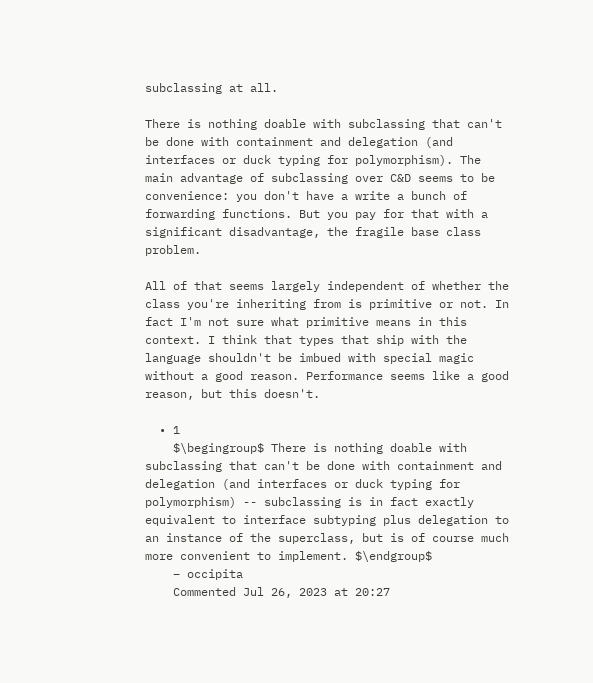subclassing at all.

There is nothing doable with subclassing that can't be done with containment and delegation (and interfaces or duck typing for polymorphism). The main advantage of subclassing over C&D seems to be convenience: you don't have a write a bunch of forwarding functions. But you pay for that with a significant disadvantage, the fragile base class problem.

All of that seems largely independent of whether the class you're inheriting from is primitive or not. In fact I'm not sure what primitive means in this context. I think that types that ship with the language shouldn't be imbued with special magic without a good reason. Performance seems like a good reason, but this doesn't.

  • 1
    $\begingroup$ There is nothing doable with subclassing that can't be done with containment and delegation (and interfaces or duck typing for polymorphism) -- subclassing is in fact exactly equivalent to interface subtyping plus delegation to an instance of the superclass, but is of course much more convenient to implement. $\endgroup$
    – occipita
    Commented Jul 26, 2023 at 20:27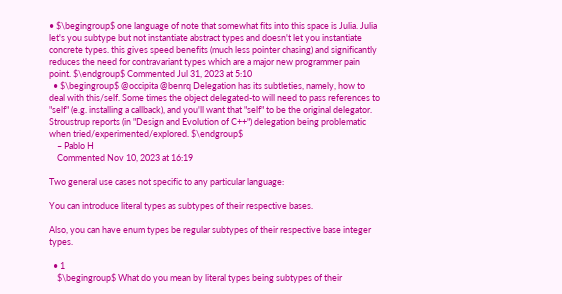• $\begingroup$ one language of note that somewhat fits into this space is Julia. Julia let's you subtype but not instantiate abstract types and doesn't let you instantiate concrete types. this gives speed benefits (much less pointer chasing) and significantly reduces the need for contravariant types which are a major new programmer pain point. $\endgroup$ Commented Jul 31, 2023 at 5:10
  • $\begingroup$ @occipita @benrq Delegation has its subtleties, namely, how to deal with this/self. Some times the object delegated-to will need to pass references to "self" (e.g. installing a callback), and you'll want that "self" to be the original delegator. Stroustrup reports (in "Design and Evolution of C++") delegation being problematic when tried/experimented/explored. $\endgroup$
    – Pablo H
    Commented Nov 10, 2023 at 16:19

Two general use cases not specific to any particular language:

You can introduce literal types as subtypes of their respective bases.

Also, you can have enum types be regular subtypes of their respective base integer types.

  • 1
    $\begingroup$ What do you mean by literal types being subtypes of their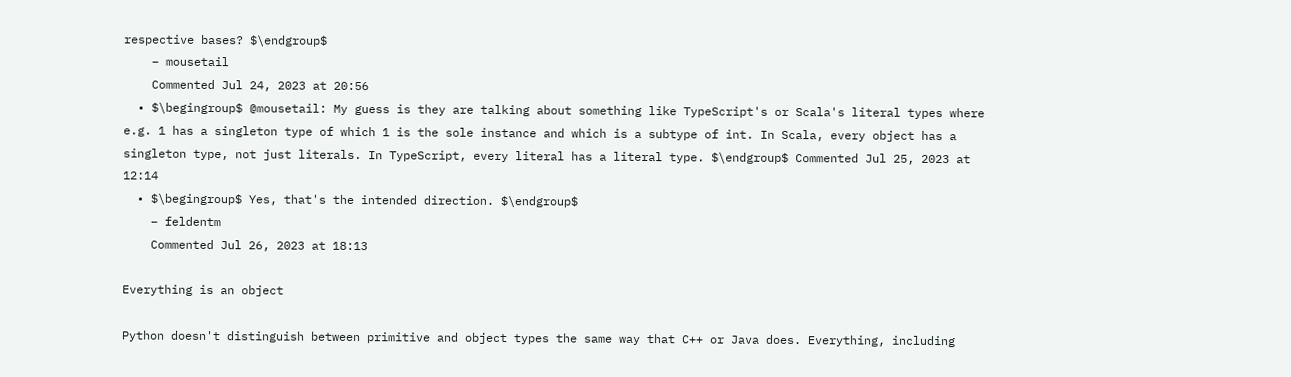respective bases? $\endgroup$
    – mousetail
    Commented Jul 24, 2023 at 20:56
  • $\begingroup$ @mousetail: My guess is they are talking about something like TypeScript's or Scala's literal types where e.g. 1 has a singleton type of which 1 is the sole instance and which is a subtype of int. In Scala, every object has a singleton type, not just literals. In TypeScript, every literal has a literal type. $\endgroup$ Commented Jul 25, 2023 at 12:14
  • $\begingroup$ Yes, that's the intended direction. $\endgroup$
    – feldentm
    Commented Jul 26, 2023 at 18:13

Everything is an object

Python doesn't distinguish between primitive and object types the same way that C++ or Java does. Everything, including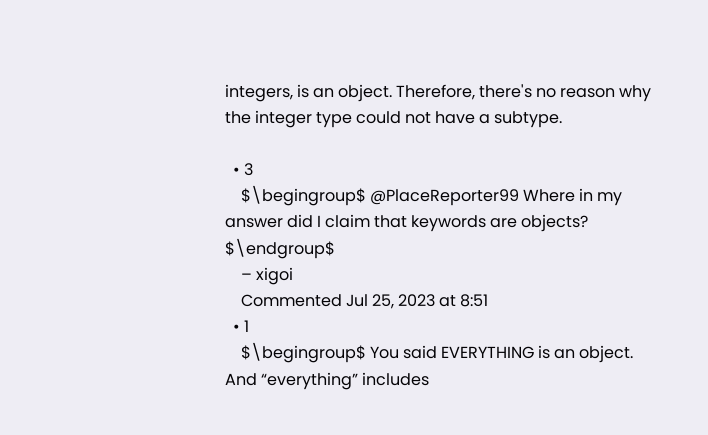integers, is an object. Therefore, there's no reason why the integer type could not have a subtype.

  • 3
    $\begingroup$ @PlaceReporter99 Where in my answer did I claim that keywords are objects? $\endgroup$
    – xigoi
    Commented Jul 25, 2023 at 8:51
  • 1
    $\begingroup$ You said EVERYTHING is an object. And “everything” includes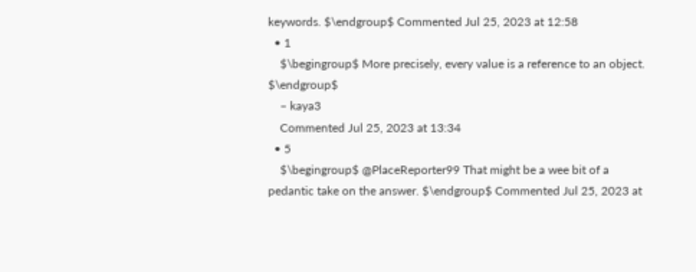keywords. $\endgroup$ Commented Jul 25, 2023 at 12:58
  • 1
    $\begingroup$ More precisely, every value is a reference to an object. $\endgroup$
    – kaya3
    Commented Jul 25, 2023 at 13:34
  • 5
    $\begingroup$ @PlaceReporter99 That might be a wee bit of a pedantic take on the answer. $\endgroup$ Commented Jul 25, 2023 at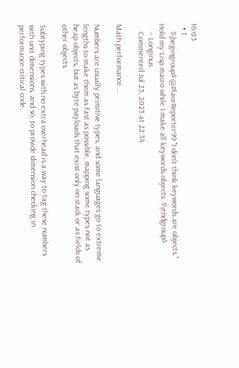16:05
  • 1
    $\begingroup$ @PlaceReporter99 "I don’t think keywords are objects." Hold my Lisp macro while I make all keywords objects. $\endgroup$
    – Longinus
    Commented Jul 25, 2023 at 22:34

Math performance ...

Numbers are usually primitive types, and some languages go to extreme lengths to make them as fast as possible, mapping some types not as heap objects, but as byte payloads that exist only on stack or as fields of other objects.

Subtyping types with no extra overhead is a way to tag these numbers with unit dimensions, and so, to provide dimension checking in performance-critical code.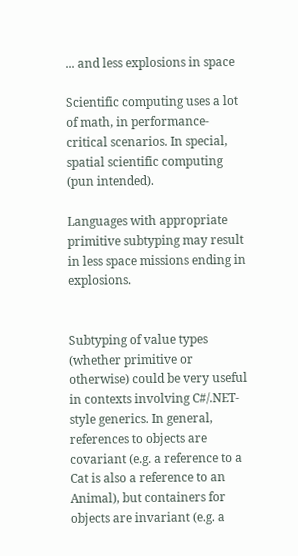... and less explosions in space

Scientific computing uses a lot of math, in performance-critical scenarios. In special, spatial scientific computing (pun intended).

Languages with appropriate primitive subtyping may result in less space missions ending in explosions.


Subtyping of value types (whether primitive or otherwise) could be very useful in contexts involving C#/.NET-style generics. In general, references to objects are covariant (e.g. a reference to a Cat is also a reference to an Animal), but containers for objects are invariant (e.g. a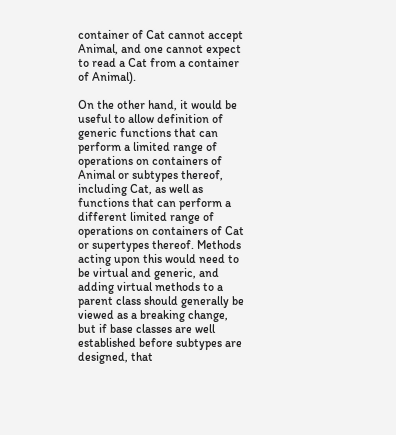container of Cat cannot accept Animal, and one cannot expect to read a Cat from a container of Animal).

On the other hand, it would be useful to allow definition of generic functions that can perform a limited range of operations on containers of Animal or subtypes thereof, including Cat, as well as functions that can perform a different limited range of operations on containers of Cat or supertypes thereof. Methods acting upon this would need to be virtual and generic, and adding virtual methods to a parent class should generally be viewed as a breaking change, but if base classes are well established before subtypes are designed, that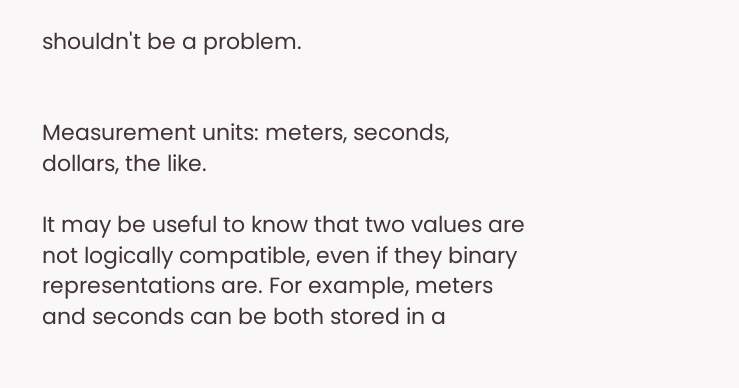shouldn't be a problem.


Measurement units: meters, seconds, dollars, the like.

It may be useful to know that two values are not logically compatible, even if they binary representations are. For example, meters and seconds can be both stored in a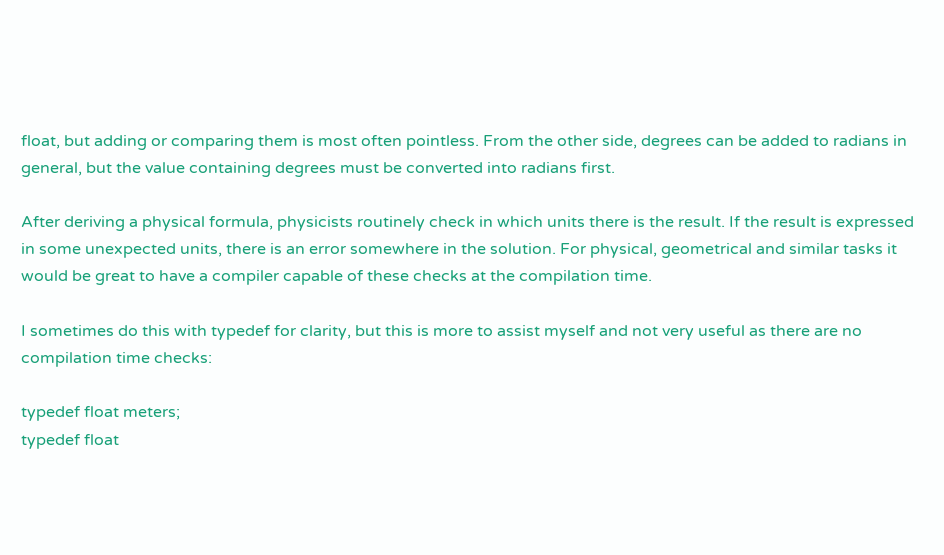float, but adding or comparing them is most often pointless. From the other side, degrees can be added to radians in general, but the value containing degrees must be converted into radians first.

After deriving a physical formula, physicists routinely check in which units there is the result. If the result is expressed in some unexpected units, there is an error somewhere in the solution. For physical, geometrical and similar tasks it would be great to have a compiler capable of these checks at the compilation time.

I sometimes do this with typedef for clarity, but this is more to assist myself and not very useful as there are no compilation time checks:

typedef float meters;
typedef float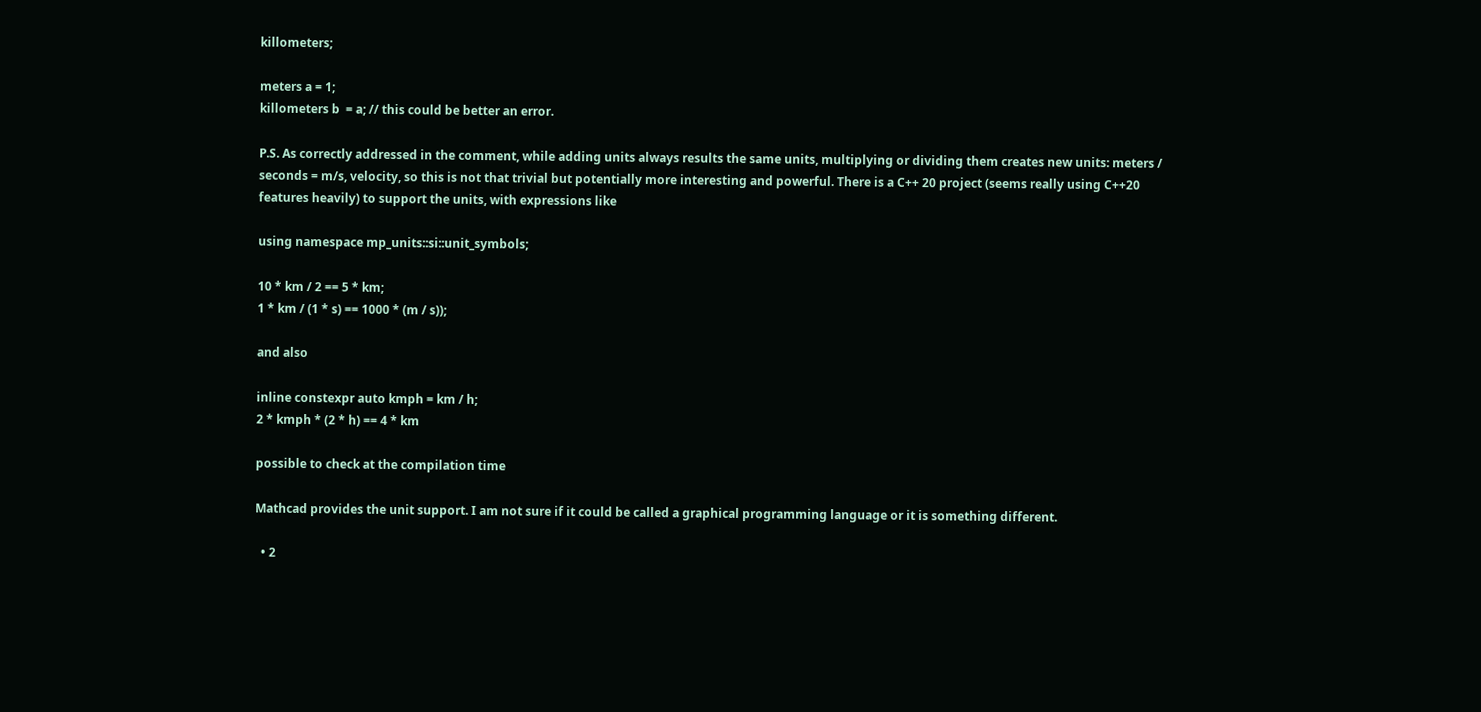killometers;

meters a = 1;
killometers b  = a; // this could be better an error.

P.S. As correctly addressed in the comment, while adding units always results the same units, multiplying or dividing them creates new units: meters / seconds = m/s, velocity, so this is not that trivial but potentially more interesting and powerful. There is a C++ 20 project (seems really using C++20 features heavily) to support the units, with expressions like

using namespace mp_units::si::unit_symbols;

10 * km / 2 == 5 * km;
1 * km / (1 * s) == 1000 * (m / s));

and also

inline constexpr auto kmph = km / h;
2 * kmph * (2 * h) == 4 * km

possible to check at the compilation time

Mathcad provides the unit support. I am not sure if it could be called a graphical programming language or it is something different.

  • 2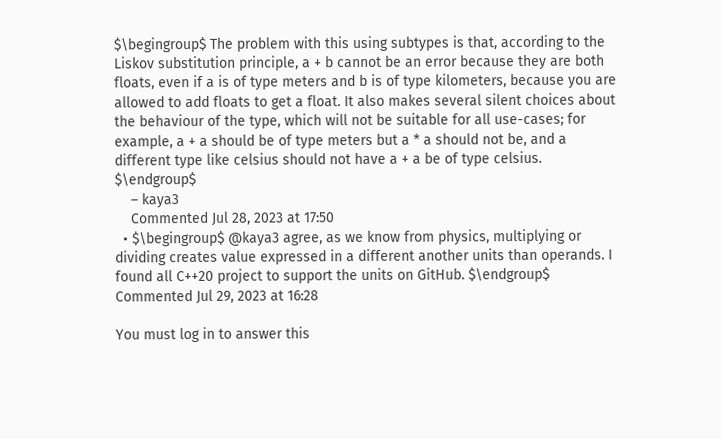$\begingroup$ The problem with this using subtypes is that, according to the Liskov substitution principle, a + b cannot be an error because they are both floats, even if a is of type meters and b is of type kilometers, because you are allowed to add floats to get a float. It also makes several silent choices about the behaviour of the type, which will not be suitable for all use-cases; for example, a + a should be of type meters but a * a should not be, and a different type like celsius should not have a + a be of type celsius. $\endgroup$
    – kaya3
    Commented Jul 28, 2023 at 17:50
  • $\begingroup$ @kaya3 agree, as we know from physics, multiplying or dividing creates value expressed in a different another units than operands. I found all C++20 project to support the units on GitHub. $\endgroup$ Commented Jul 29, 2023 at 16:28

You must log in to answer this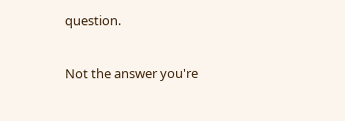question.

Not the answer you're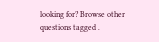looking for? Browse other questions tagged .